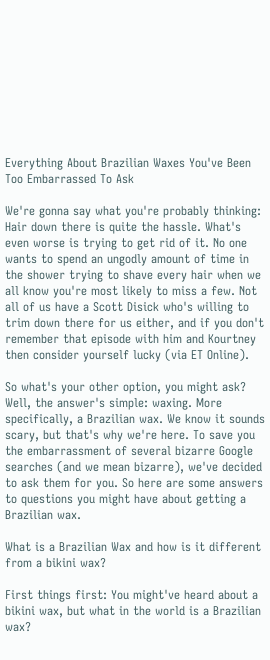Everything About Brazilian Waxes You've Been Too Embarrassed To Ask

We're gonna say what you're probably thinking: Hair down there is quite the hassle. What's even worse is trying to get rid of it. No one wants to spend an ungodly amount of time in the shower trying to shave every hair when we all know you're most likely to miss a few. Not all of us have a Scott Disick who's willing to trim down there for us either, and if you don't remember that episode with him and Kourtney then consider yourself lucky (via ET Online).

So what's your other option, you might ask? Well, the answer's simple: waxing. More specifically, a Brazilian wax. We know it sounds scary, but that's why we're here. To save you the embarrassment of several bizarre Google searches (and we mean bizarre), we've decided to ask them for you. So here are some answers to questions you might have about getting a Brazilian wax.

What is a Brazilian Wax and how is it different from a bikini wax?

First things first: You might've heard about a bikini wax, but what in the world is a Brazilian wax?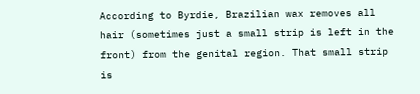According to Byrdie, Brazilian wax removes all hair (sometimes just a small strip is left in the front) from the genital region. That small strip is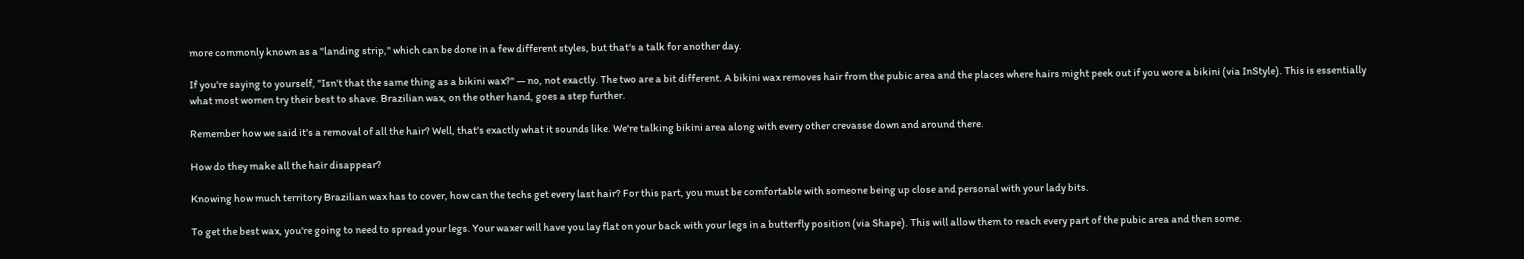more commonly known as a "landing strip," which can be done in a few different styles, but that's a talk for another day.

If you're saying to yourself, "Isn't that the same thing as a bikini wax?" — no, not exactly. The two are a bit different. A bikini wax removes hair from the pubic area and the places where hairs might peek out if you wore a bikini (via InStyle). This is essentially what most women try their best to shave. Brazilian wax, on the other hand, goes a step further.

Remember how we said it's a removal of all the hair? Well, that's exactly what it sounds like. We're talking bikini area along with every other crevasse down and around there.

How do they make all the hair disappear?

Knowing how much territory Brazilian wax has to cover, how can the techs get every last hair? For this part, you must be comfortable with someone being up close and personal with your lady bits.

To get the best wax, you're going to need to spread your legs. Your waxer will have you lay flat on your back with your legs in a butterfly position (via Shape). This will allow them to reach every part of the pubic area and then some.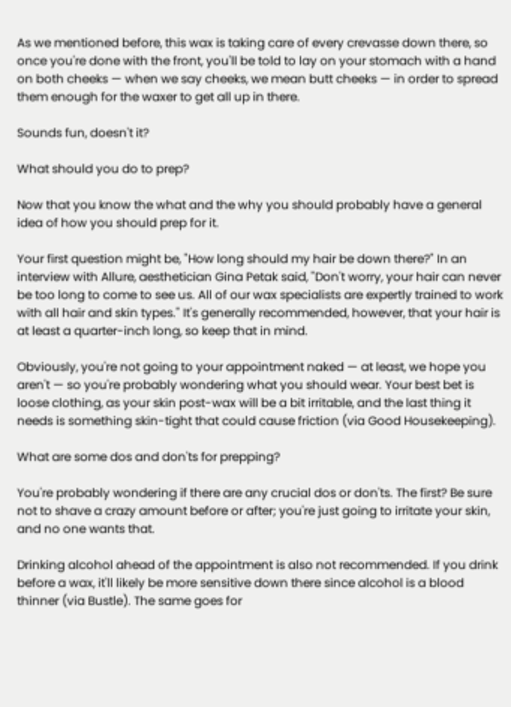As we mentioned before, this wax is taking care of every crevasse down there, so once you're done with the front, you'll be told to lay on your stomach with a hand on both cheeks — when we say cheeks, we mean butt cheeks — in order to spread them enough for the waxer to get all up in there.

Sounds fun, doesn't it?

What should you do to prep?

Now that you know the what and the why you should probably have a general idea of how you should prep for it.

Your first question might be, "How long should my hair be down there?" In an interview with Allure, aesthetician Gina Petak said, "Don't worry, your hair can never be too long to come to see us. All of our wax specialists are expertly trained to work with all hair and skin types." It's generally recommended, however, that your hair is at least a quarter-inch long, so keep that in mind.

Obviously, you're not going to your appointment naked — at least, we hope you aren't — so you're probably wondering what you should wear. Your best bet is loose clothing, as your skin post-wax will be a bit irritable, and the last thing it needs is something skin-tight that could cause friction (via Good Housekeeping).

What are some dos and don'ts for prepping?

You're probably wondering if there are any crucial dos or don'ts. The first? Be sure not to shave a crazy amount before or after; you're just going to irritate your skin, and no one wants that.

Drinking alcohol ahead of the appointment is also not recommended. If you drink before a wax, it'll likely be more sensitive down there since alcohol is a blood thinner (via Bustle). The same goes for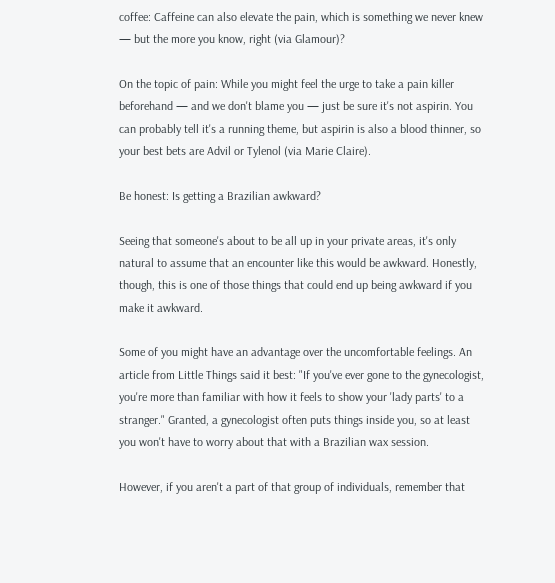coffee: Caffeine can also elevate the pain, which is something we never knew — but the more you know, right (via Glamour)?

On the topic of pain: While you might feel the urge to take a pain killer beforehand — and we don't blame you — just be sure it's not aspirin. You can probably tell it's a running theme, but aspirin is also a blood thinner, so your best bets are Advil or Tylenol (via Marie Claire).

Be honest: Is getting a Brazilian awkward?

Seeing that someone's about to be all up in your private areas, it's only natural to assume that an encounter like this would be awkward. Honestly, though, this is one of those things that could end up being awkward if you make it awkward.

Some of you might have an advantage over the uncomfortable feelings. An article from Little Things said it best: "If you've ever gone to the gynecologist, you're more than familiar with how it feels to show your 'lady parts' to a stranger." Granted, a gynecologist often puts things inside you, so at least you won't have to worry about that with a Brazilian wax session.

However, if you aren't a part of that group of individuals, remember that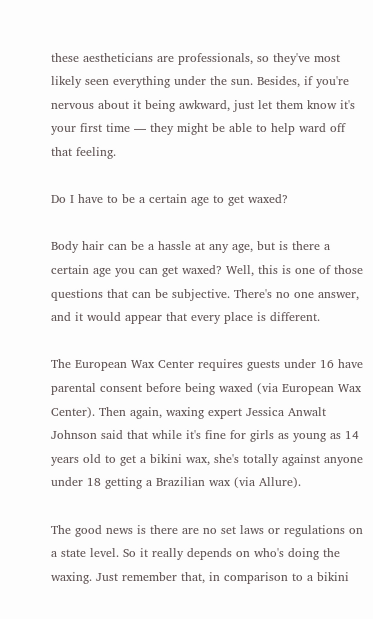these aestheticians are professionals, so they've most likely seen everything under the sun. Besides, if you're nervous about it being awkward, just let them know it's your first time — they might be able to help ward off that feeling.

Do I have to be a certain age to get waxed?

Body hair can be a hassle at any age, but is there a certain age you can get waxed? Well, this is one of those questions that can be subjective. There's no one answer, and it would appear that every place is different.

The European Wax Center requires guests under 16 have parental consent before being waxed (via European Wax Center). Then again, waxing expert Jessica Anwalt Johnson said that while it's fine for girls as young as 14 years old to get a bikini wax, she's totally against anyone under 18 getting a Brazilian wax (via Allure).

The good news is there are no set laws or regulations on a state level. So it really depends on who's doing the waxing. Just remember that, in comparison to a bikini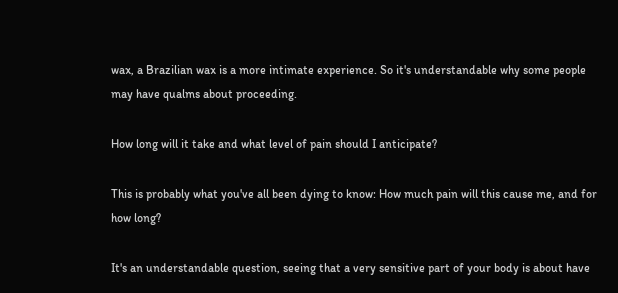wax, a Brazilian wax is a more intimate experience. So it's understandable why some people may have qualms about proceeding.

How long will it take and what level of pain should I anticipate?

This is probably what you've all been dying to know: How much pain will this cause me, and for how long?

It's an understandable question, seeing that a very sensitive part of your body is about have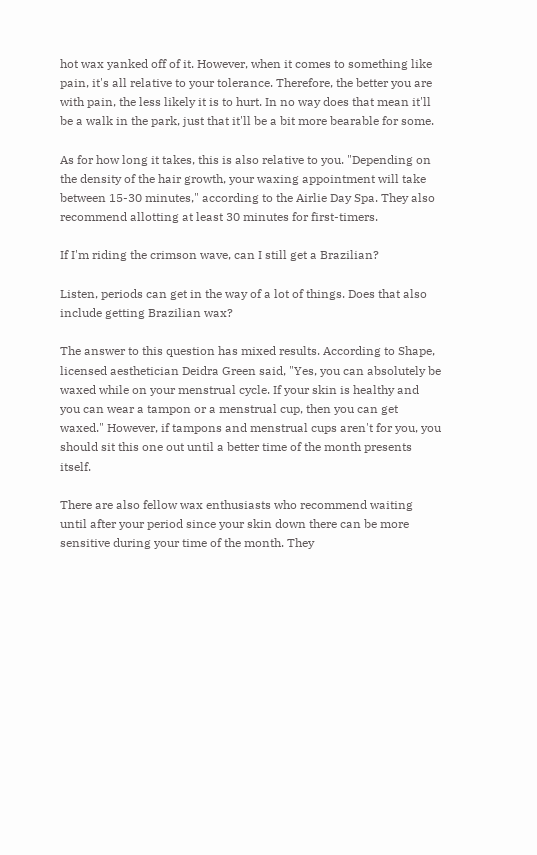hot wax yanked off of it. However, when it comes to something like pain, it's all relative to your tolerance. Therefore, the better you are with pain, the less likely it is to hurt. In no way does that mean it'll be a walk in the park, just that it'll be a bit more bearable for some.

As for how long it takes, this is also relative to you. "Depending on the density of the hair growth, your waxing appointment will take between 15-30 minutes," according to the Airlie Day Spa. They also recommend allotting at least 30 minutes for first-timers.

If I'm riding the crimson wave, can I still get a Brazilian?

Listen, periods can get in the way of a lot of things. Does that also include getting Brazilian wax?

The answer to this question has mixed results. According to Shape, licensed aesthetician Deidra Green said, "Yes, you can absolutely be waxed while on your menstrual cycle. If your skin is healthy and you can wear a tampon or a menstrual cup, then you can get waxed." However, if tampons and menstrual cups aren't for you, you should sit this one out until a better time of the month presents itself.

There are also fellow wax enthusiasts who recommend waiting until after your period since your skin down there can be more sensitive during your time of the month. They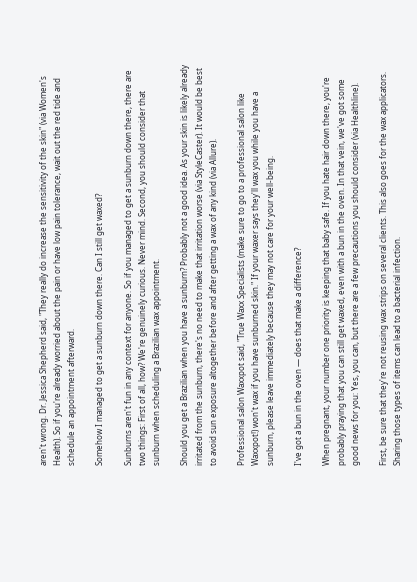aren't wrong. Dr. Jessica Shepherd said, "They really do increase the sensitivity of the skin" (via Women's Health). So if you're already worried about the pain or have low pain tolerance, wait out the red tide and schedule an appointment afterward.

Somehow I managed to get a sunburn down there. Can I still get waxed?

Sunburns aren't fun in any context for anyone. So if you managed to get a sunburn down there, there are two things: First of all, how? We're genuinely curious. Never mind. Second, you should consider that sunburn when scheduling a Brazilian wax appointment.

Should you get a Brazilian when you have a sunburn? Probably not a good idea. As your skin is likely already irritated from the sunburn, there's no need to make that irritation worse (via StyleCaster). It would be best to avoid sun exposure altogether before and after getting a wax of any kind (via Allure).

Professional salon Waxxpot said, "True Waxx Specialists (make sure to go to a professional salon like Waxxpot!) won't wax if you have sunburned skin." If your waxer says they'll wax you while you have a sunburn, please leave immediately because they may not care for your well-being.

I've got a bun in the oven — does that make a difference?

When pregnant, your number one priority is keeping that baby safe. If you hate hair down there, you're probably praying that you can still get waxed, even with a bun in the oven. In that vein, we've got some good news for you: Yes, you can, but there are a few precautions you should consider (via Healthline).

First, be sure that they're not reusing wax strips on several clients. This also goes for the wax applicators. Sharing those types of items can lead to a bacterial infection.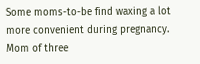Some moms-to-be find waxing a lot more convenient during pregnancy. Mom of three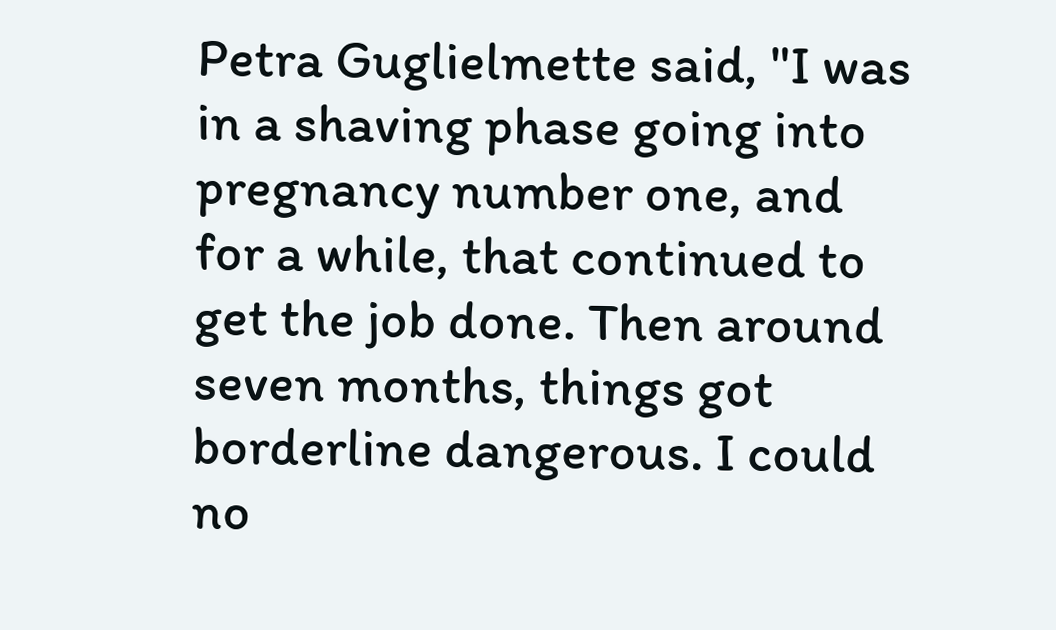Petra Guglielmette said, "I was in a shaving phase going into pregnancy number one, and for a while, that continued to get the job done. Then around seven months, things got borderline dangerous. I could no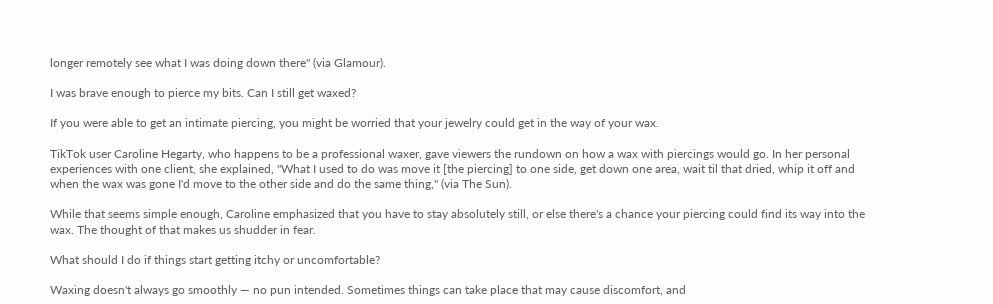longer remotely see what I was doing down there" (via Glamour).

I was brave enough to pierce my bits. Can I still get waxed?

If you were able to get an intimate piercing, you might be worried that your jewelry could get in the way of your wax.

TikTok user Caroline Hegarty, who happens to be a professional waxer, gave viewers the rundown on how a wax with piercings would go. In her personal experiences with one client, she explained, "What I used to do was move it [the piercing] to one side, get down one area, wait til that dried, whip it off and when the wax was gone I'd move to the other side and do the same thing," (via The Sun).

While that seems simple enough, Caroline emphasized that you have to stay absolutely still, or else there's a chance your piercing could find its way into the wax. The thought of that makes us shudder in fear.

What should I do if things start getting itchy or uncomfortable?

Waxing doesn't always go smoothly — no pun intended. Sometimes things can take place that may cause discomfort, and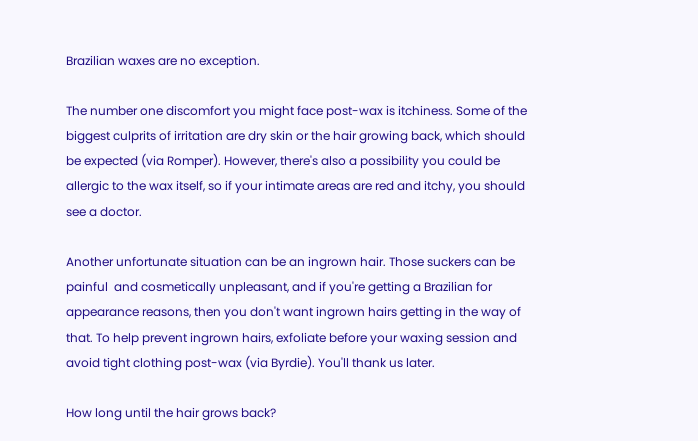Brazilian waxes are no exception.

The number one discomfort you might face post-wax is itchiness. Some of the biggest culprits of irritation are dry skin or the hair growing back, which should be expected (via Romper). However, there's also a possibility you could be allergic to the wax itself, so if your intimate areas are red and itchy, you should see a doctor.

Another unfortunate situation can be an ingrown hair. Those suckers can be painful  and cosmetically unpleasant, and if you're getting a Brazilian for appearance reasons, then you don't want ingrown hairs getting in the way of that. To help prevent ingrown hairs, exfoliate before your waxing session and avoid tight clothing post-wax (via Byrdie). You'll thank us later.

How long until the hair grows back?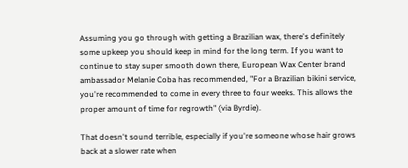Assuming you go through with getting a Brazilian wax, there's definitely some upkeep you should keep in mind for the long term. If you want to continue to stay super smooth down there, European Wax Center brand ambassador Melanie Coba has recommended, "For a Brazilian bikini service, you're recommended to come in every three to four weeks. This allows the proper amount of time for regrowth" (via Byrdie).

That doesn't sound terrible, especially if you're someone whose hair grows back at a slower rate when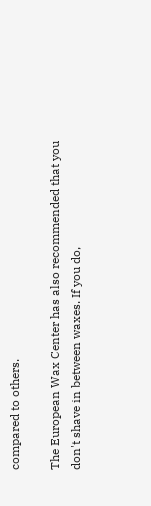compared to others.

The European Wax Center has also recommended that you don't shave in between waxes. If you do,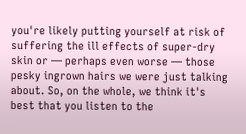you're likely putting yourself at risk of suffering the ill effects of super-dry skin or — perhaps even worse — those pesky ingrown hairs we were just talking about. So, on the whole, we think it's best that you listen to the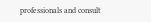professionals and consult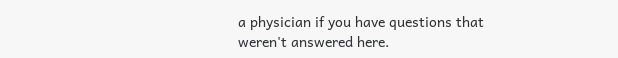a physician if you have questions that weren't answered here.